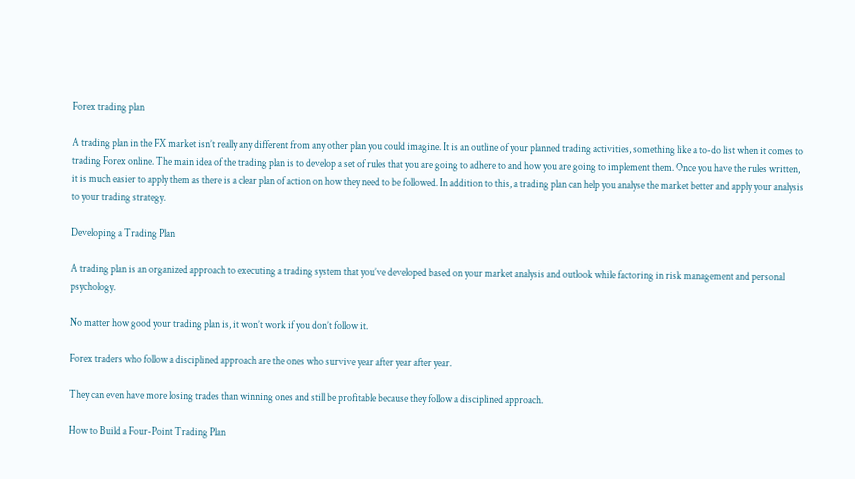Forex trading plan

A trading plan in the FX market isn’t really any different from any other plan you could imagine. It is an outline of your planned trading activities, something like a to-do list when it comes to trading Forex online. The main idea of the trading plan is to develop a set of rules that you are going to adhere to and how you are going to implement them. Once you have the rules written, it is much easier to apply them as there is a clear plan of action on how they need to be followed. In addition to this, a trading plan can help you analyse the market better and apply your analysis to your trading strategy.

Developing a Trading Plan

A trading plan is an organized approach to executing a trading system that you’ve developed based on your market analysis and outlook while factoring in risk management and personal psychology.

No matter how good your trading plan is, it won’t work if you don’t follow it.

Forex traders who follow a disciplined approach are the ones who survive year after year after year.

They can even have more losing trades than winning ones and still be profitable because they follow a disciplined approach.

How to Build a Four-Point Trading Plan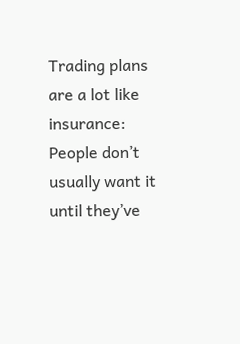Trading plans are a lot like insurance: People don’t usually want it until they’ve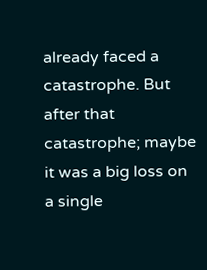already faced a catastrophe. But after that catastrophe; maybe it was a big loss on a single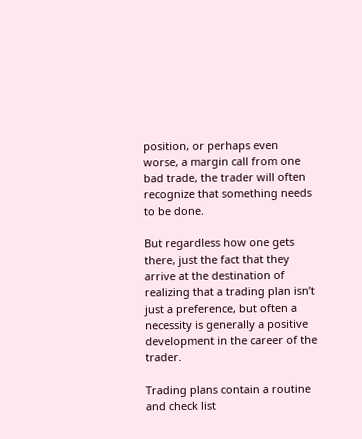position, or perhaps even worse, a margin call from one bad trade, the trader will often recognize that something needs to be done.

But regardless how one gets there, just the fact that they arrive at the destination of realizing that a trading plan isn’t just a preference, but often a necessity is generally a positive development in the career of the trader.

Trading plans contain a routine and check list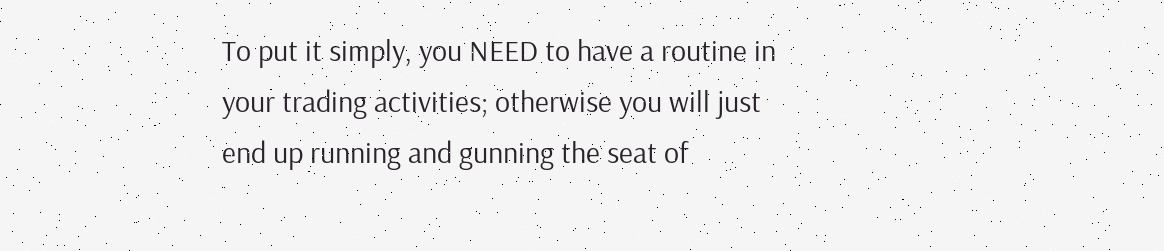To put it simply, you NEED to have a routine in your trading activities; otherwise you will just end up running and gunning the seat of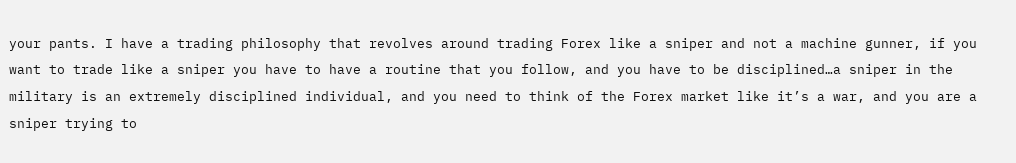your pants. I have a trading philosophy that revolves around trading Forex like a sniper and not a machine gunner, if you want to trade like a sniper you have to have a routine that you follow, and you have to be disciplined…a sniper in the military is an extremely disciplined individual, and you need to think of the Forex market like it’s a war, and you are a sniper trying to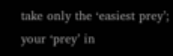take only the ‘easiest prey’; your ‘prey’ in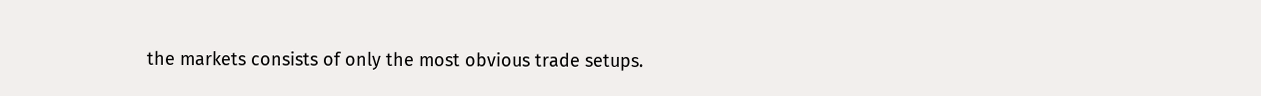the markets consists of only the most obvious trade setups.